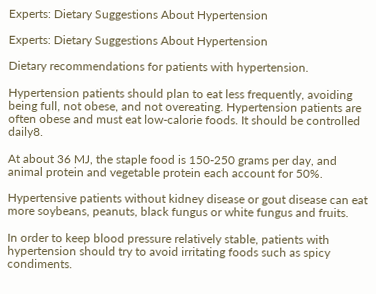Experts: Dietary Suggestions About Hypertension

Experts: Dietary Suggestions About Hypertension

Dietary recommendations for patients with hypertension.

Hypertension patients should plan to eat less frequently, avoiding being full, not obese, and not overeating. Hypertension patients are often obese and must eat low-calorie foods. It should be controlled daily8.

At about 36 MJ, the staple food is 150-250 grams per day, and animal protein and vegetable protein each account for 50%.

Hypertensive patients without kidney disease or gout disease can eat more soybeans, peanuts, black fungus or white fungus and fruits.

In order to keep blood pressure relatively stable, patients with hypertension should try to avoid irritating foods such as spicy condiments.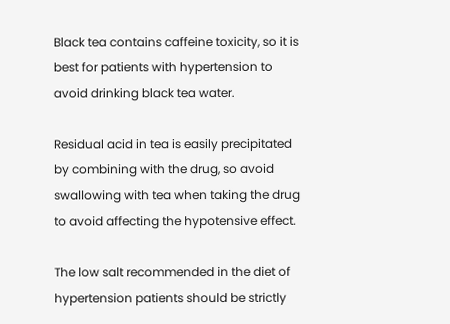Black tea contains caffeine toxicity, so it is best for patients with hypertension to avoid drinking black tea water.

Residual acid in tea is easily precipitated by combining with the drug, so avoid swallowing with tea when taking the drug to avoid affecting the hypotensive effect.

The low salt recommended in the diet of hypertension patients should be strictly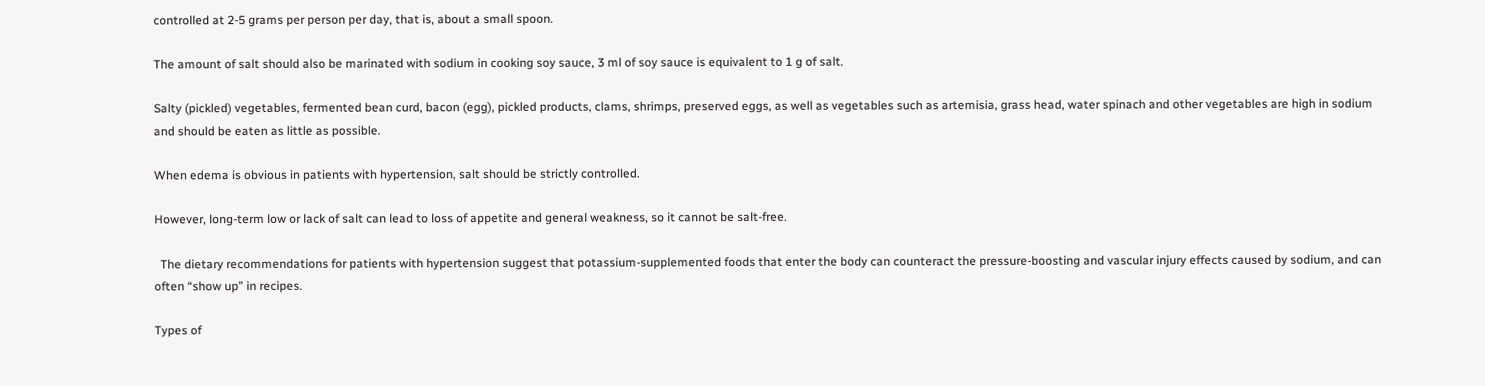controlled at 2-5 grams per person per day, that is, about a small spoon.

The amount of salt should also be marinated with sodium in cooking soy sauce, 3 ml of soy sauce is equivalent to 1 g of salt.

Salty (pickled) vegetables, fermented bean curd, bacon (egg), pickled products, clams, shrimps, preserved eggs, as well as vegetables such as artemisia, grass head, water spinach and other vegetables are high in sodium and should be eaten as little as possible.

When edema is obvious in patients with hypertension, salt should be strictly controlled.

However, long-term low or lack of salt can lead to loss of appetite and general weakness, so it cannot be salt-free.

  The dietary recommendations for patients with hypertension suggest that potassium-supplemented foods that enter the body can counteract the pressure-boosting and vascular injury effects caused by sodium, and can often “show up” in recipes.

Types of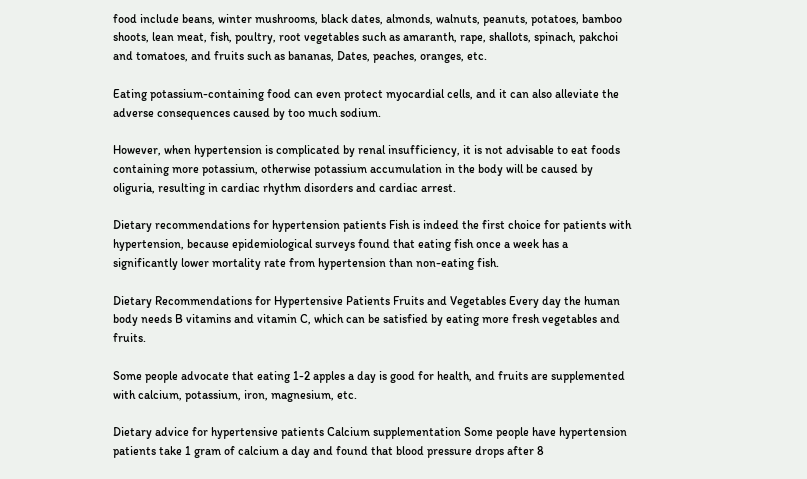food include beans, winter mushrooms, black dates, almonds, walnuts, peanuts, potatoes, bamboo shoots, lean meat, fish, poultry, root vegetables such as amaranth, rape, shallots, spinach, pakchoi and tomatoes, and fruits such as bananas, Dates, peaches, oranges, etc.

Eating potassium-containing food can even protect myocardial cells, and it can also alleviate the adverse consequences caused by too much sodium.

However, when hypertension is complicated by renal insufficiency, it is not advisable to eat foods containing more potassium, otherwise potassium accumulation in the body will be caused by oliguria, resulting in cardiac rhythm disorders and cardiac arrest.

Dietary recommendations for hypertension patients Fish is indeed the first choice for patients with hypertension, because epidemiological surveys found that eating fish once a week has a significantly lower mortality rate from hypertension than non-eating fish.

Dietary Recommendations for Hypertensive Patients Fruits and Vegetables Every day the human body needs B vitamins and vitamin C, which can be satisfied by eating more fresh vegetables and fruits.

Some people advocate that eating 1-2 apples a day is good for health, and fruits are supplemented with calcium, potassium, iron, magnesium, etc.

Dietary advice for hypertensive patients Calcium supplementation Some people have hypertension patients take 1 gram of calcium a day and found that blood pressure drops after 8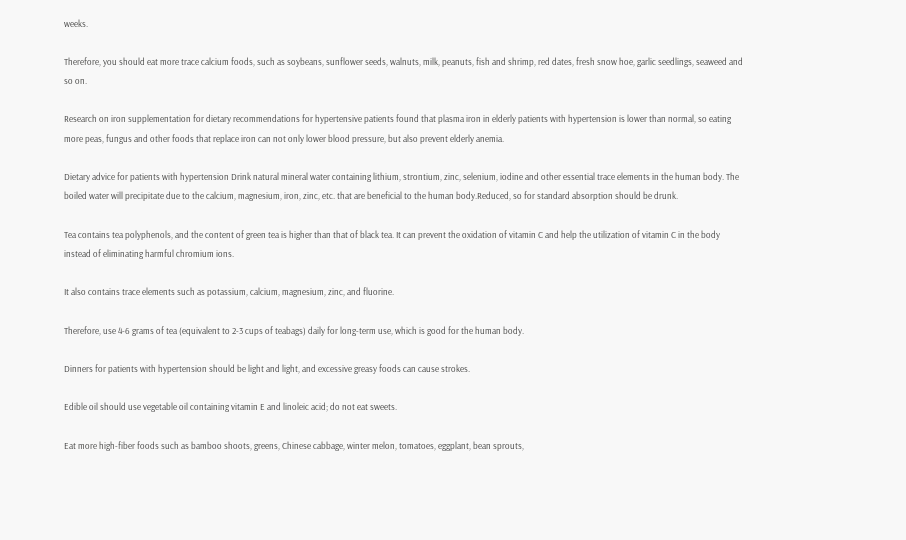weeks.

Therefore, you should eat more trace calcium foods, such as soybeans, sunflower seeds, walnuts, milk, peanuts, fish and shrimp, red dates, fresh snow hoe, garlic seedlings, seaweed and so on.

Research on iron supplementation for dietary recommendations for hypertensive patients found that plasma iron in elderly patients with hypertension is lower than normal, so eating more peas, fungus and other foods that replace iron can not only lower blood pressure, but also prevent elderly anemia.

Dietary advice for patients with hypertension Drink natural mineral water containing lithium, strontium, zinc, selenium, iodine and other essential trace elements in the human body. The boiled water will precipitate due to the calcium, magnesium, iron, zinc, etc. that are beneficial to the human body.Reduced, so for standard absorption should be drunk.

Tea contains tea polyphenols, and the content of green tea is higher than that of black tea. It can prevent the oxidation of vitamin C and help the utilization of vitamin C in the body instead of eliminating harmful chromium ions.

It also contains trace elements such as potassium, calcium, magnesium, zinc, and fluorine.

Therefore, use 4-6 grams of tea (equivalent to 2-3 cups of teabags) daily for long-term use, which is good for the human body.

Dinners for patients with hypertension should be light and light, and excessive greasy foods can cause strokes.

Edible oil should use vegetable oil containing vitamin E and linoleic acid; do not eat sweets.

Eat more high-fiber foods such as bamboo shoots, greens, Chinese cabbage, winter melon, tomatoes, eggplant, bean sprouts,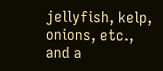jellyfish, kelp, onions, etc., and a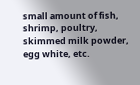small amount of fish, shrimp, poultry, skimmed milk powder, egg white, etc.